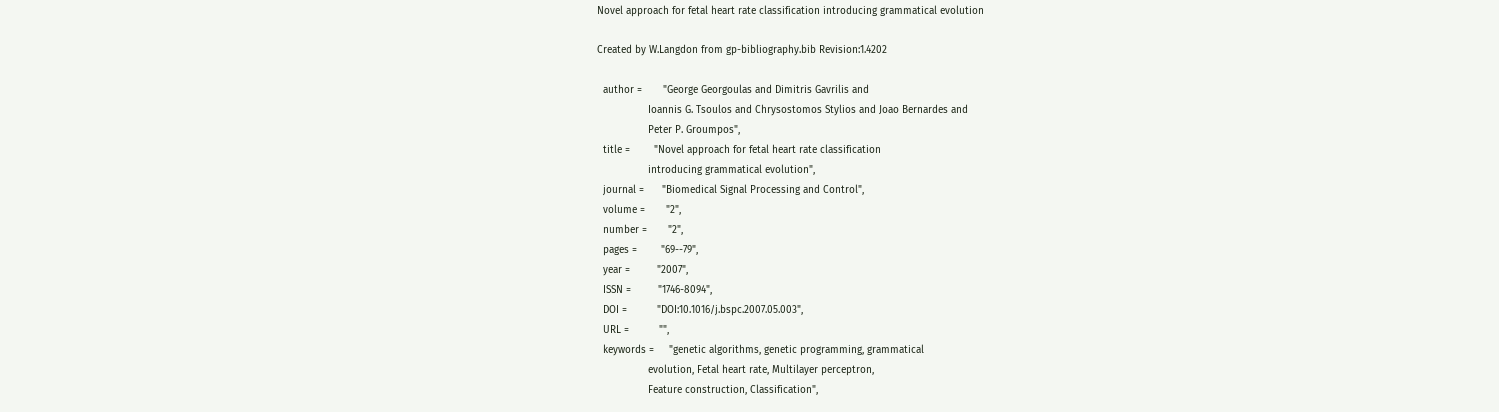Novel approach for fetal heart rate classification introducing grammatical evolution

Created by W.Langdon from gp-bibliography.bib Revision:1.4202

  author =       "George Georgoulas and Dimitris Gavrilis and
                 Ioannis G. Tsoulos and Chrysostomos Stylios and Joao Bernardes and
                 Peter P. Groumpos",
  title =        "Novel approach for fetal heart rate classification
                 introducing grammatical evolution",
  journal =      "Biomedical Signal Processing and Control",
  volume =       "2",
  number =       "2",
  pages =        "69--79",
  year =         "2007",
  ISSN =         "1746-8094",
  DOI =          "DOI:10.1016/j.bspc.2007.05.003",
  URL =          "",
  keywords =     "genetic algorithms, genetic programming, grammatical
                 evolution, Fetal heart rate, Multilayer perceptron,
                 Feature construction, Classification",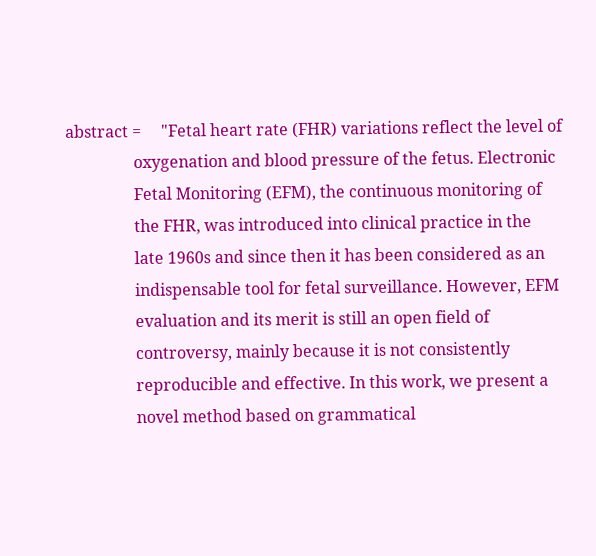abstract =     "Fetal heart rate (FHR) variations reflect the level of
                 oxygenation and blood pressure of the fetus. Electronic
                 Fetal Monitoring (EFM), the continuous monitoring of
                 the FHR, was introduced into clinical practice in the
                 late 1960s and since then it has been considered as an
                 indispensable tool for fetal surveillance. However, EFM
                 evaluation and its merit is still an open field of
                 controversy, mainly because it is not consistently
                 reproducible and effective. In this work, we present a
                 novel method based on grammatical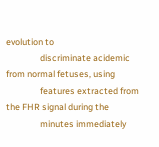evolution to
                 discriminate acidemic from normal fetuses, using
                 features extracted from the FHR signal during the
                 minutes immediately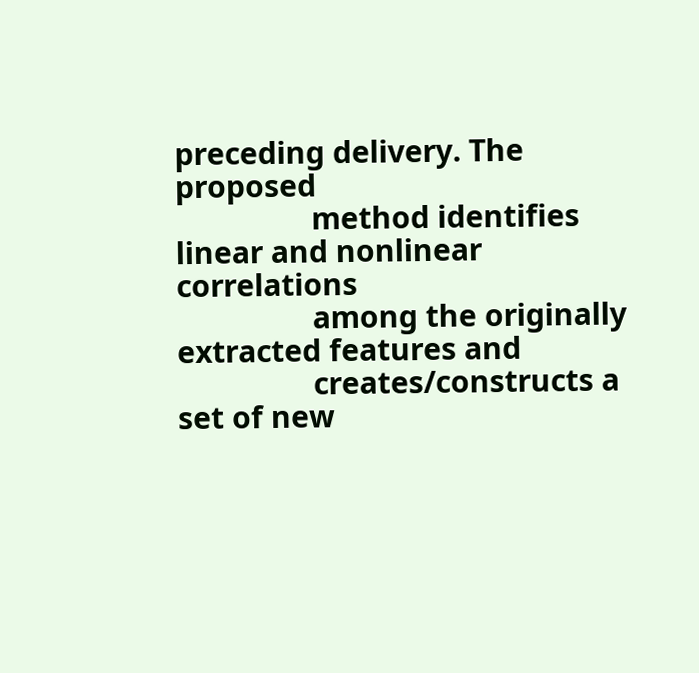preceding delivery. The proposed
                 method identifies linear and nonlinear correlations
                 among the originally extracted features and
                 creates/constructs a set of new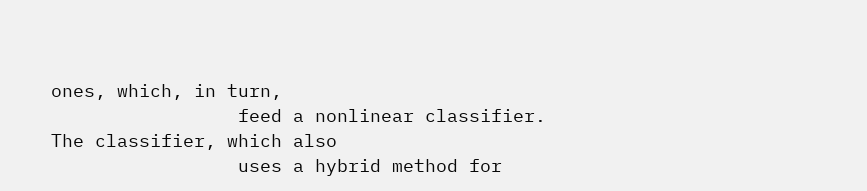ones, which, in turn,
                 feed a nonlinear classifier. The classifier, which also
                 uses a hybrid method for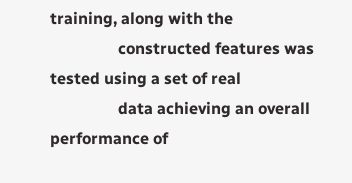training, along with the
                 constructed features was tested using a set of real
                 data achieving an overall performance of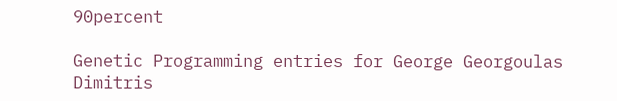90percent

Genetic Programming entries for George Georgoulas Dimitris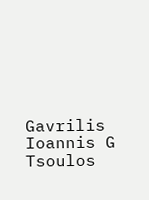Gavrilis Ioannis G Tsoulos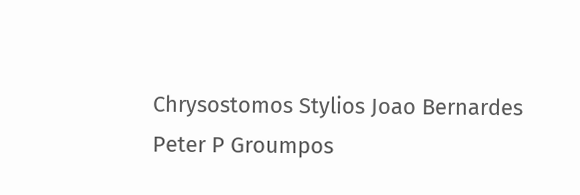Chrysostomos Stylios Joao Bernardes Peter P Groumpos